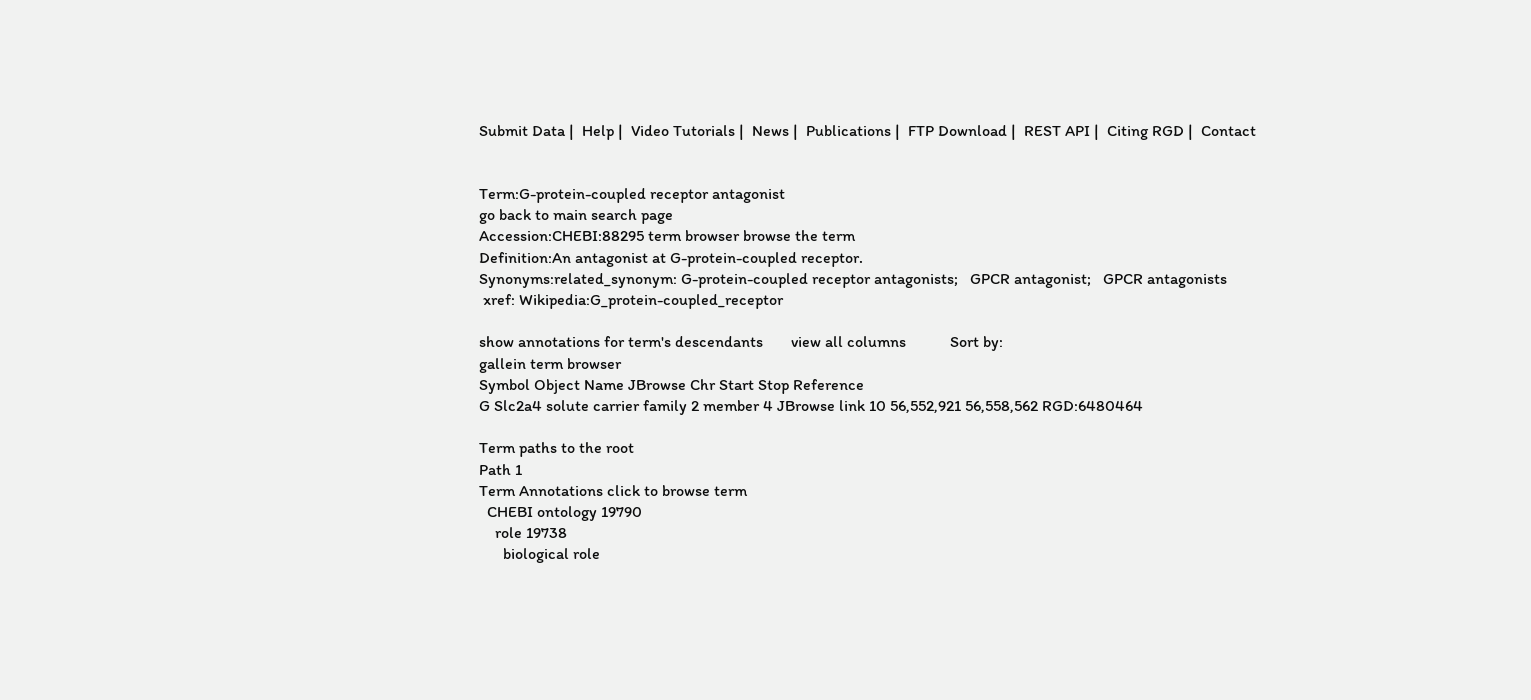Submit Data |  Help |  Video Tutorials |  News |  Publications |  FTP Download |  REST API |  Citing RGD |  Contact


Term:G-protein-coupled receptor antagonist
go back to main search page
Accession:CHEBI:88295 term browser browse the term
Definition:An antagonist at G-protein-coupled receptor.
Synonyms:related_synonym: G-protein-coupled receptor antagonists;   GPCR antagonist;   GPCR antagonists
 xref: Wikipedia:G_protein-coupled_receptor

show annotations for term's descendants       view all columns           Sort by:
gallein term browser
Symbol Object Name JBrowse Chr Start Stop Reference
G Slc2a4 solute carrier family 2 member 4 JBrowse link 10 56,552,921 56,558,562 RGD:6480464

Term paths to the root
Path 1
Term Annotations click to browse term
  CHEBI ontology 19790
    role 19738
      biological role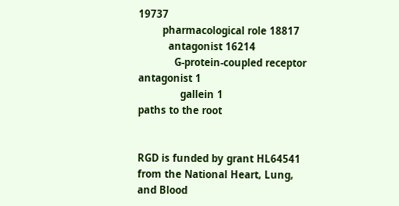19737
        pharmacological role 18817
          antagonist 16214
            G-protein-coupled receptor antagonist 1
              gallein 1
paths to the root


RGD is funded by grant HL64541 from the National Heart, Lung, and Blood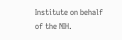Institute on behalf of the NIH.